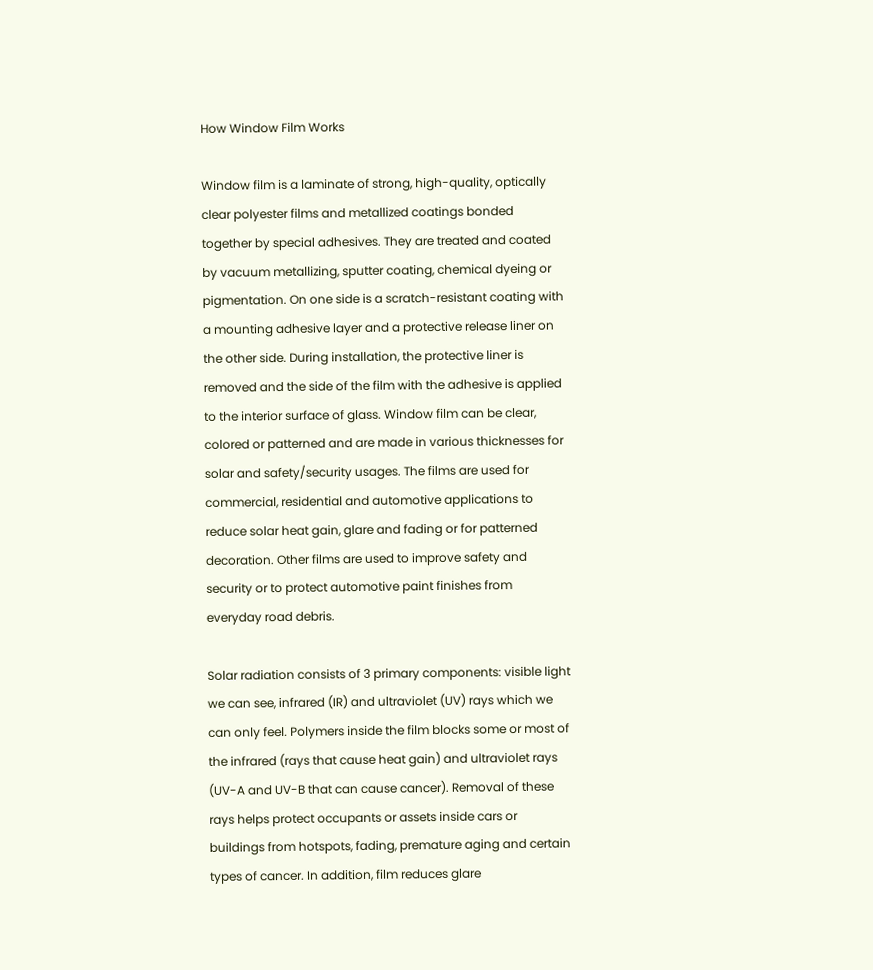How Window Film Works

Window film is a laminate of strong, high-quality, optically clear polyester films and metallized coatings bonded together by special adhesives. They are treated and coated by vacuum metallizing, sputter coating, chemical dyeing or pigmentation. On one side is a scratch-resistant coating with a mounting adhesive layer and a protective release liner on the other side. During installation, the protective liner is removed and the side of the film with the adhesive is applied to the interior surface of glass. Window film can be clear, colored or patterned and are made in various thicknesses for solar and safety/security usages. The films are used for commercial, residential and automotive applications to reduce solar heat gain, glare and fading or for patterned decoration. Other films are used to improve safety and security or to protect automotive paint finishes from everyday road debris.

Solar radiation consists of 3 primary components: visible light we can see, infrared (IR) and ultraviolet (UV) rays which we can only feel. Polymers inside the film blocks some or most of the infrared (rays that cause heat gain) and ultraviolet rays (UV-A and UV-B that can cause cancer). Removal of these rays helps protect occupants or assets inside cars or buildings from hotspots, fading, premature aging and certain types of cancer. In addition, film reduces glare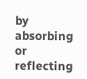by absorbing or reflecting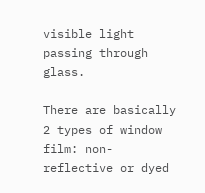visible light passing through glass.

There are basically 2 types of window film: non-reflective or dyed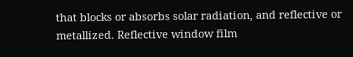that blocks or absorbs solar radiation, and reflective or metallized. Reflective window film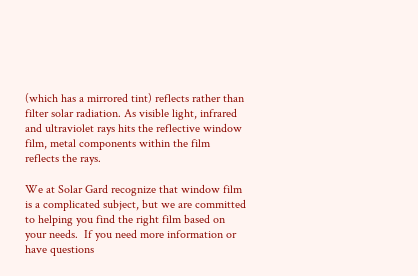(which has a mirrored tint) reflects rather than filter solar radiation. As visible light, infrared and ultraviolet rays hits the reflective window film, metal components within the film reflects the rays.

We at Solar Gard recognize that window film is a complicated subject, but we are committed to helping you find the right film based on your needs.  If you need more information or have questions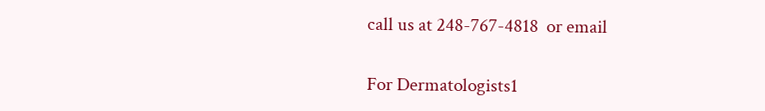call us at 248-767-4818  or email

For Dermatologists1